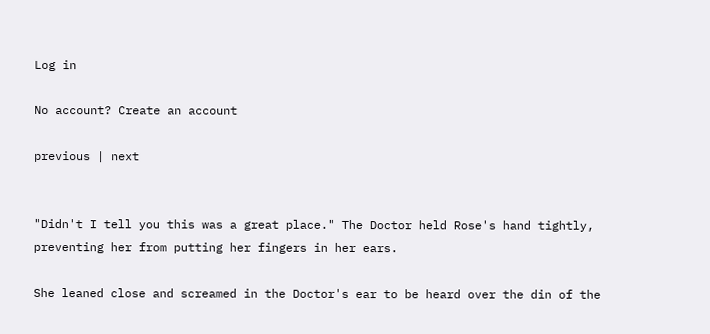Log in

No account? Create an account

previous | next


"Didn't I tell you this was a great place." The Doctor held Rose's hand tightly, preventing her from putting her fingers in her ears.

She leaned close and screamed in the Doctor's ear to be heard over the din of the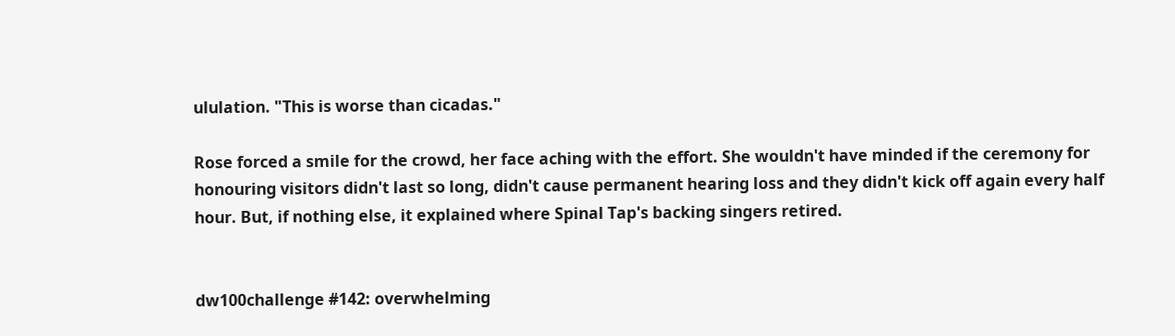ululation. "This is worse than cicadas."

Rose forced a smile for the crowd, her face aching with the effort. She wouldn't have minded if the ceremony for honouring visitors didn't last so long, didn't cause permanent hearing loss and they didn't kick off again every half hour. But, if nothing else, it explained where Spinal Tap's backing singers retired.


dw100challenge #142: overwhelming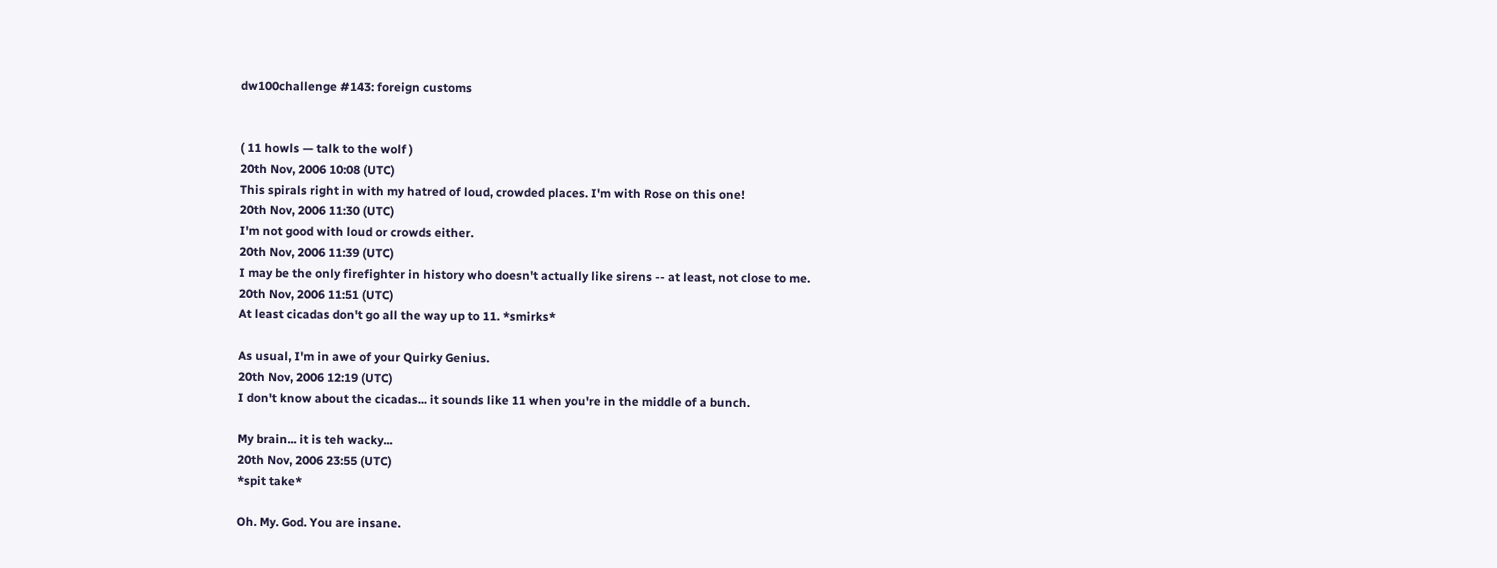dw100challenge #143: foreign customs


( 11 howls — talk to the wolf )
20th Nov, 2006 10:08 (UTC)
This spirals right in with my hatred of loud, crowded places. I'm with Rose on this one!
20th Nov, 2006 11:30 (UTC)
I'm not good with loud or crowds either.
20th Nov, 2006 11:39 (UTC)
I may be the only firefighter in history who doesn't actually like sirens -- at least, not close to me.
20th Nov, 2006 11:51 (UTC)
At least cicadas don't go all the way up to 11. *smirks*

As usual, I'm in awe of your Quirky Genius.
20th Nov, 2006 12:19 (UTC)
I don't know about the cicadas... it sounds like 11 when you're in the middle of a bunch.

My brain... it is teh wacky...
20th Nov, 2006 23:55 (UTC)
*spit take*

Oh. My. God. You are insane.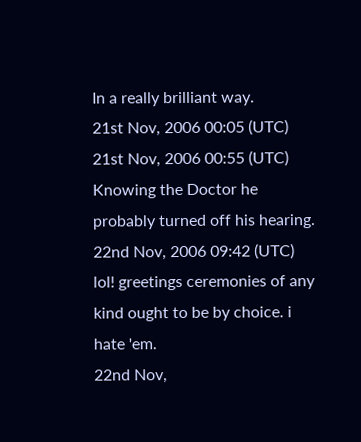In a really brilliant way.
21st Nov, 2006 00:05 (UTC)
21st Nov, 2006 00:55 (UTC)
Knowing the Doctor he probably turned off his hearing.
22nd Nov, 2006 09:42 (UTC)
lol! greetings ceremonies of any kind ought to be by choice. i hate 'em.
22nd Nov,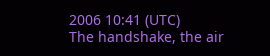2006 10:41 (UTC)
The handshake, the air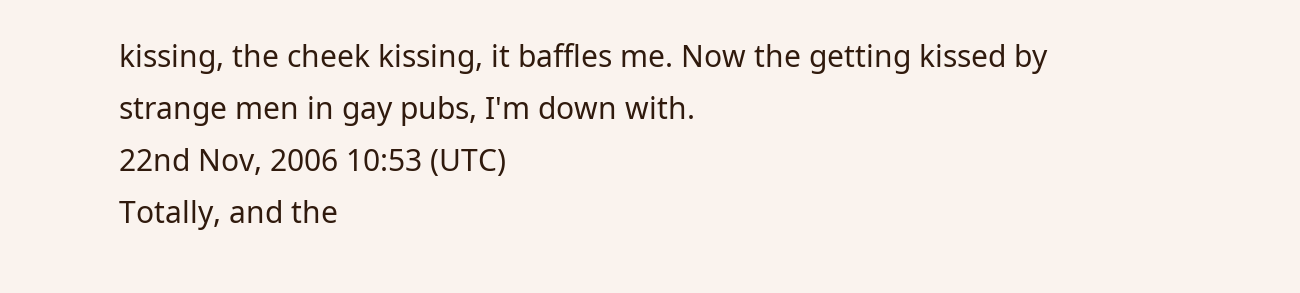kissing, the cheek kissing, it baffles me. Now the getting kissed by strange men in gay pubs, I'm down with.
22nd Nov, 2006 10:53 (UTC)
Totally, and the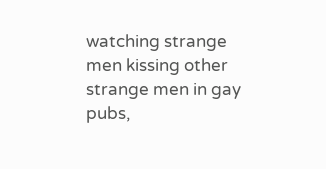watching strange men kissing other strange men in gay pubs,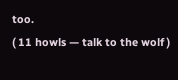too.
( 11 howls — talk to the wolf )